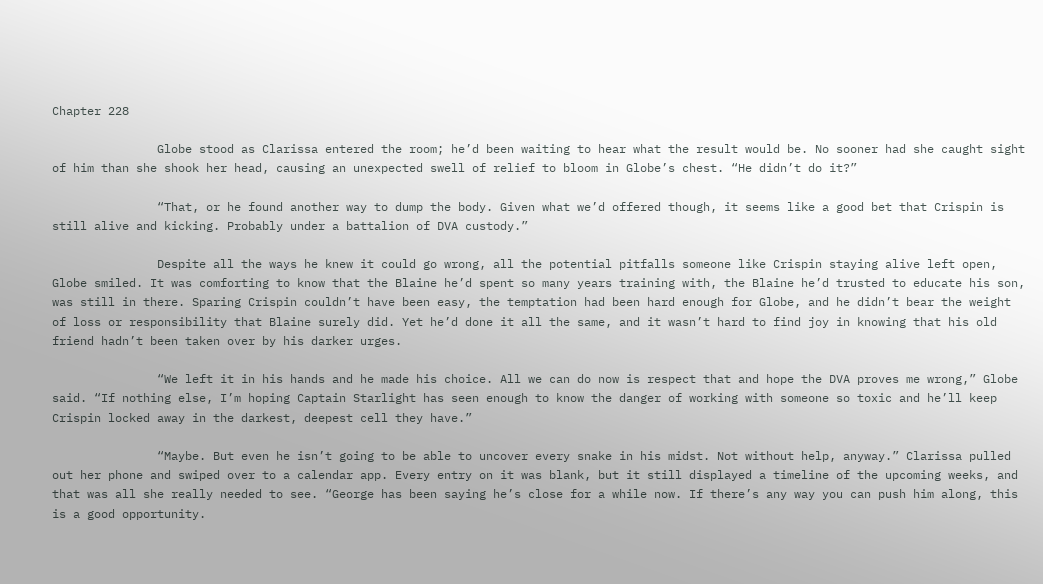Chapter 228

               Globe stood as Clarissa entered the room; he’d been waiting to hear what the result would be. No sooner had she caught sight of him than she shook her head, causing an unexpected swell of relief to bloom in Globe’s chest. “He didn’t do it?”

               “That, or he found another way to dump the body. Given what we’d offered though, it seems like a good bet that Crispin is still alive and kicking. Probably under a battalion of DVA custody.”

               Despite all the ways he knew it could go wrong, all the potential pitfalls someone like Crispin staying alive left open, Globe smiled. It was comforting to know that the Blaine he’d spent so many years training with, the Blaine he’d trusted to educate his son, was still in there. Sparing Crispin couldn’t have been easy, the temptation had been hard enough for Globe, and he didn’t bear the weight of loss or responsibility that Blaine surely did. Yet he’d done it all the same, and it wasn’t hard to find joy in knowing that his old friend hadn’t been taken over by his darker urges.

               “We left it in his hands and he made his choice. All we can do now is respect that and hope the DVA proves me wrong,” Globe said. “If nothing else, I’m hoping Captain Starlight has seen enough to know the danger of working with someone so toxic and he’ll keep Crispin locked away in the darkest, deepest cell they have.”

               “Maybe. But even he isn’t going to be able to uncover every snake in his midst. Not without help, anyway.” Clarissa pulled out her phone and swiped over to a calendar app. Every entry on it was blank, but it still displayed a timeline of the upcoming weeks, and that was all she really needed to see. “George has been saying he’s close for a while now. If there’s any way you can push him along, this is a good opportunity.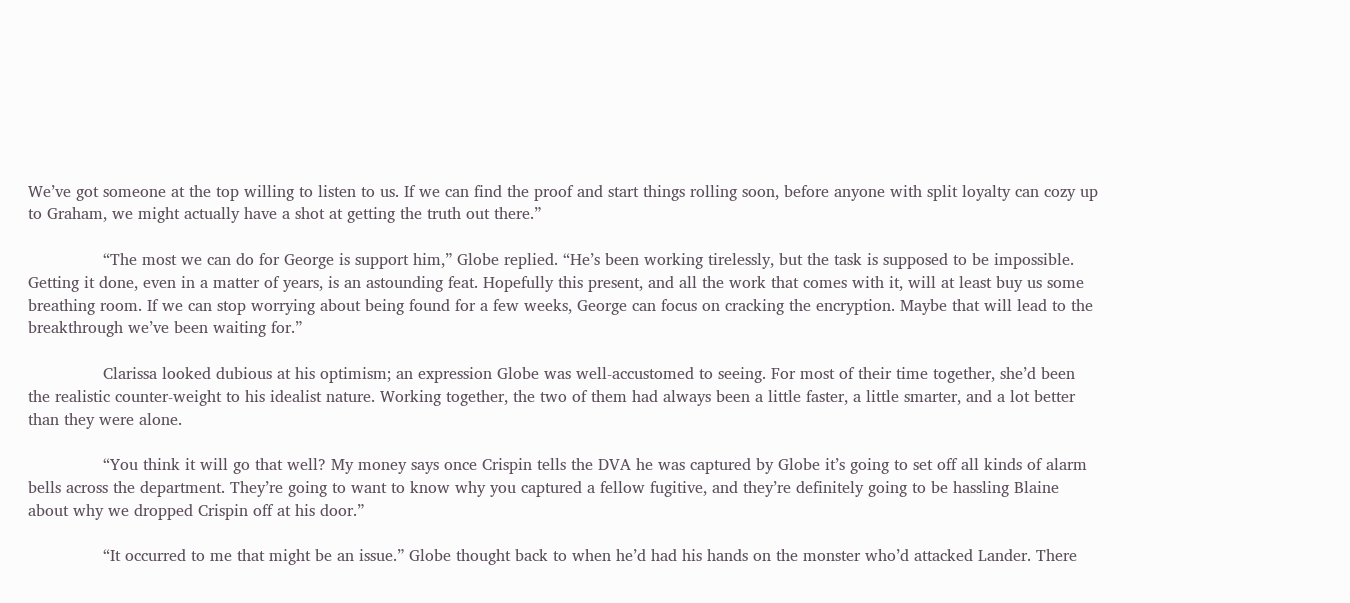We’ve got someone at the top willing to listen to us. If we can find the proof and start things rolling soon, before anyone with split loyalty can cozy up to Graham, we might actually have a shot at getting the truth out there.”

               “The most we can do for George is support him,” Globe replied. “He’s been working tirelessly, but the task is supposed to be impossible. Getting it done, even in a matter of years, is an astounding feat. Hopefully this present, and all the work that comes with it, will at least buy us some breathing room. If we can stop worrying about being found for a few weeks, George can focus on cracking the encryption. Maybe that will lead to the breakthrough we’ve been waiting for.”

               Clarissa looked dubious at his optimism; an expression Globe was well-accustomed to seeing. For most of their time together, she’d been the realistic counter-weight to his idealist nature. Working together, the two of them had always been a little faster, a little smarter, and a lot better than they were alone.

               “You think it will go that well? My money says once Crispin tells the DVA he was captured by Globe it’s going to set off all kinds of alarm bells across the department. They’re going to want to know why you captured a fellow fugitive, and they’re definitely going to be hassling Blaine about why we dropped Crispin off at his door.”

               “It occurred to me that might be an issue.” Globe thought back to when he’d had his hands on the monster who’d attacked Lander. There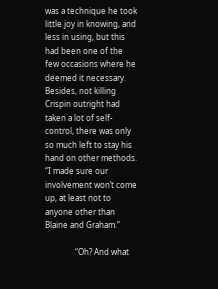was a technique he took little joy in knowing, and less in using, but this had been one of the few occasions where he deemed it necessary. Besides, not killing Crispin outright had taken a lot of self-control, there was only so much left to stay his hand on other methods. “I made sure our involvement won’t come up, at least not to anyone other than Blaine and Graham.”

               “Oh? And what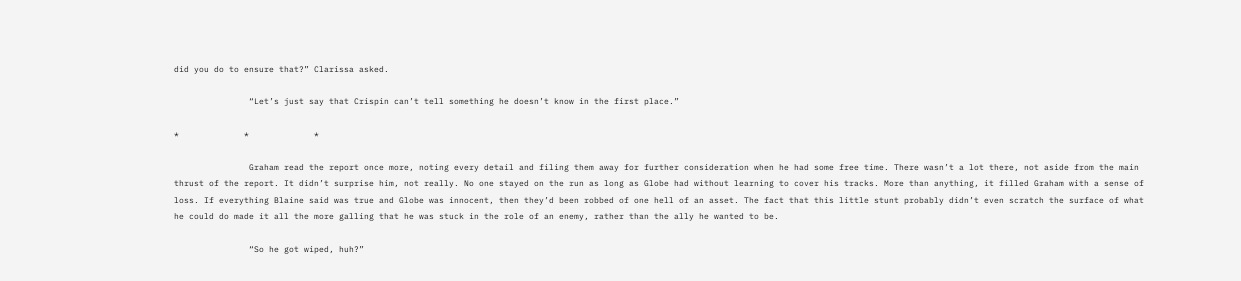did you do to ensure that?” Clarissa asked.

               “Let’s just say that Crispin can’t tell something he doesn’t know in the first place.”

*             *             *

               Graham read the report once more, noting every detail and filing them away for further consideration when he had some free time. There wasn’t a lot there, not aside from the main thrust of the report. It didn’t surprise him, not really. No one stayed on the run as long as Globe had without learning to cover his tracks. More than anything, it filled Graham with a sense of loss. If everything Blaine said was true and Globe was innocent, then they’d been robbed of one hell of an asset. The fact that this little stunt probably didn’t even scratch the surface of what he could do made it all the more galling that he was stuck in the role of an enemy, rather than the ally he wanted to be.

               “So he got wiped, huh?”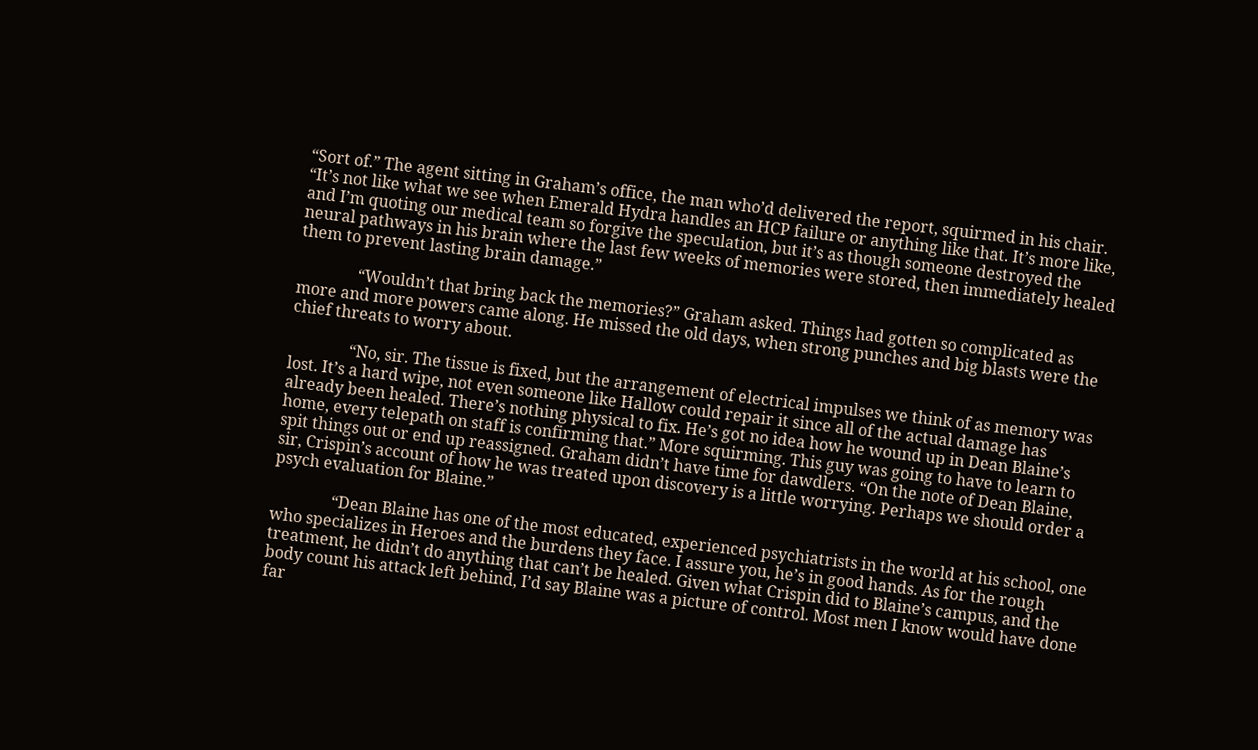“Sort of.” The agent sitting in Graham’s office, the man who’d delivered the report, squirmed in his chair. “It’s not like what we see when Emerald Hydra handles an HCP failure or anything like that. It’s more like, and I’m quoting our medical team so forgive the speculation, but it’s as though someone destroyed the neural pathways in his brain where the last few weeks of memories were stored, then immediately healed them to prevent lasting brain damage.”

               “Wouldn’t that bring back the memories?” Graham asked. Things had gotten so complicated as more and more powers came along. He missed the old days, when strong punches and big blasts were the chief threats to worry about.

               “No, sir. The tissue is fixed, but the arrangement of electrical impulses we think of as memory was lost. It’s a hard wipe, not even someone like Hallow could repair it since all of the actual damage has already been healed. There’s nothing physical to fix. He’s got no idea how he wound up in Dean Blaine’s home, every telepath on staff is confirming that.” More squirming. This guy was going to have to learn to spit things out or end up reassigned. Graham didn’t have time for dawdlers. “On the note of Dean Blaine, sir, Crispin’s account of how he was treated upon discovery is a little worrying. Perhaps we should order a psych evaluation for Blaine.”

               “Dean Blaine has one of the most educated, experienced psychiatrists in the world at his school, one who specializes in Heroes and the burdens they face. I assure you, he’s in good hands. As for the rough treatment, he didn’t do anything that can’t be healed. Given what Crispin did to Blaine’s campus, and the body count his attack left behind, I’d say Blaine was a picture of control. Most men I know would have done far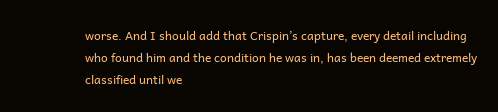worse. And I should add that Crispin’s capture, every detail including who found him and the condition he was in, has been deemed extremely classified until we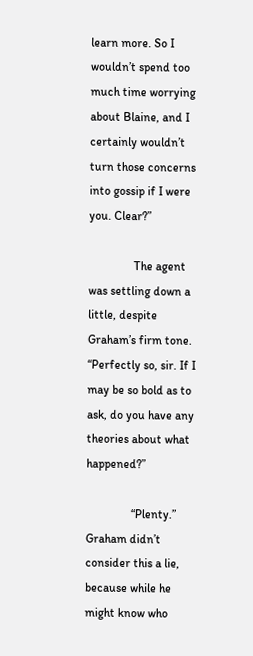learn more. So I wouldn’t spend too much time worrying about Blaine, and I certainly wouldn’t turn those concerns into gossip if I were you. Clear?”

               The agent was settling down a little, despite Graham’s firm tone. “Perfectly so, sir. If I may be so bold as to ask, do you have any theories about what happened?”

               “Plenty.” Graham didn’t consider this a lie, because while he might know who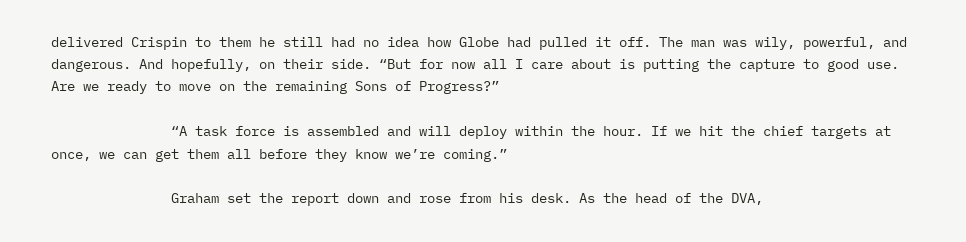delivered Crispin to them he still had no idea how Globe had pulled it off. The man was wily, powerful, and dangerous. And hopefully, on their side. “But for now all I care about is putting the capture to good use. Are we ready to move on the remaining Sons of Progress?”

               “A task force is assembled and will deploy within the hour. If we hit the chief targets at once, we can get them all before they know we’re coming.”

               Graham set the report down and rose from his desk. As the head of the DVA,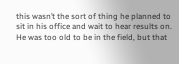this wasn’t the sort of thing he planned to sit in his office and wait to hear results on. He was too old to be in the field, but that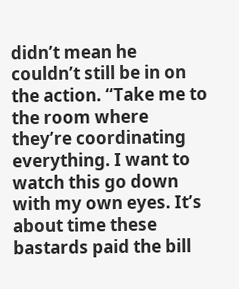didn’t mean he couldn’t still be in on the action. “Take me to the room where they’re coordinating everything. I want to watch this go down with my own eyes. It’s about time these bastards paid the bill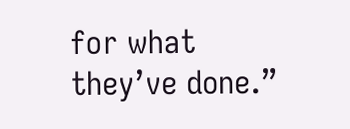for what they’ve done.”